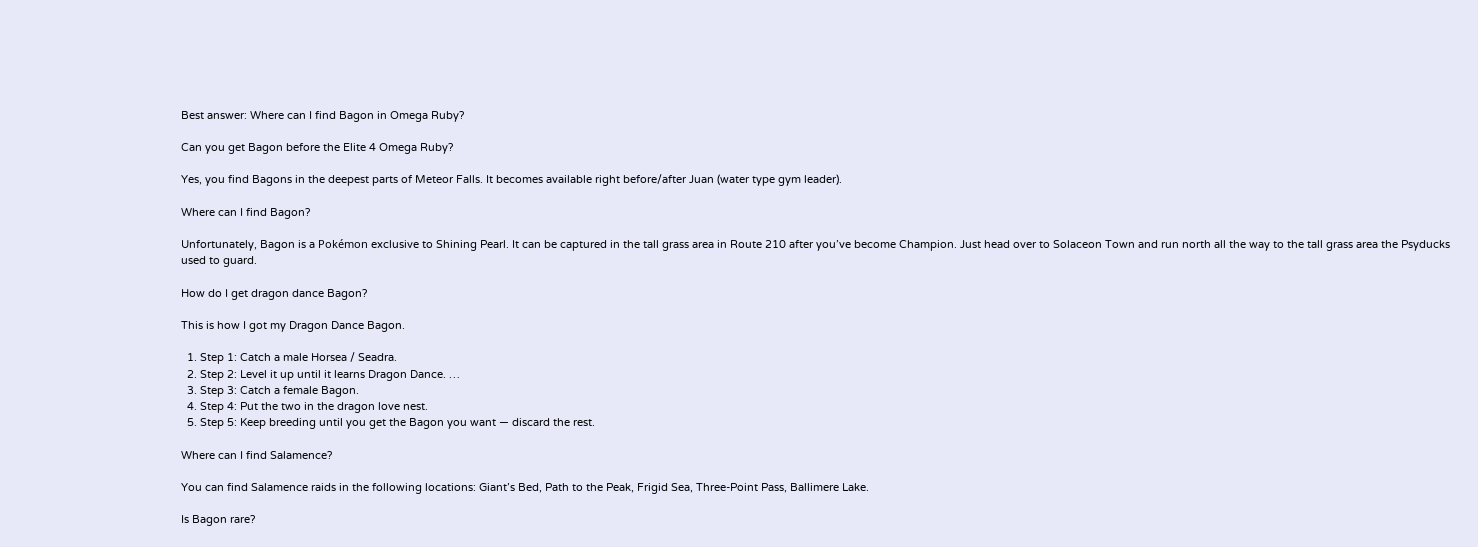Best answer: Where can I find Bagon in Omega Ruby?

Can you get Bagon before the Elite 4 Omega Ruby?

Yes, you find Bagons in the deepest parts of Meteor Falls. It becomes available right before/after Juan (water type gym leader).

Where can I find Bagon?

Unfortunately, Bagon is a Pokémon exclusive to Shining Pearl. It can be captured in the tall grass area in Route 210 after you’ve become Champion. Just head over to Solaceon Town and run north all the way to the tall grass area the Psyducks used to guard.

How do I get dragon dance Bagon?

This is how I got my Dragon Dance Bagon.

  1. Step 1: Catch a male Horsea / Seadra.
  2. Step 2: Level it up until it learns Dragon Dance. …
  3. Step 3: Catch a female Bagon.
  4. Step 4: Put the two in the dragon love nest.
  5. Step 5: Keep breeding until you get the Bagon you want — discard the rest.

Where can I find Salamence?

You can find Salamence raids in the following locations: Giant’s Bed, Path to the Peak, Frigid Sea, Three-Point Pass, Ballimere Lake.

Is Bagon rare?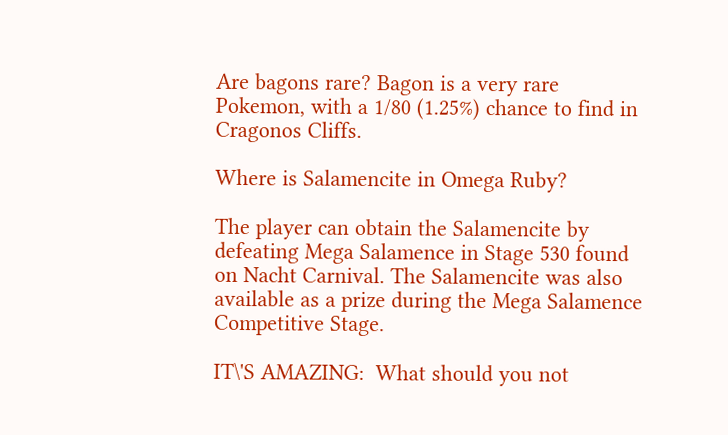Are bagons rare? Bagon is a very rare Pokemon, with a 1/80 (1.25%) chance to find in Cragonos Cliffs.

Where is Salamencite in Omega Ruby?

The player can obtain the Salamencite by defeating Mega Salamence in Stage 530 found on Nacht Carnival. The Salamencite was also available as a prize during the Mega Salamence Competitive Stage.

IT\'S AMAZING:  What should you not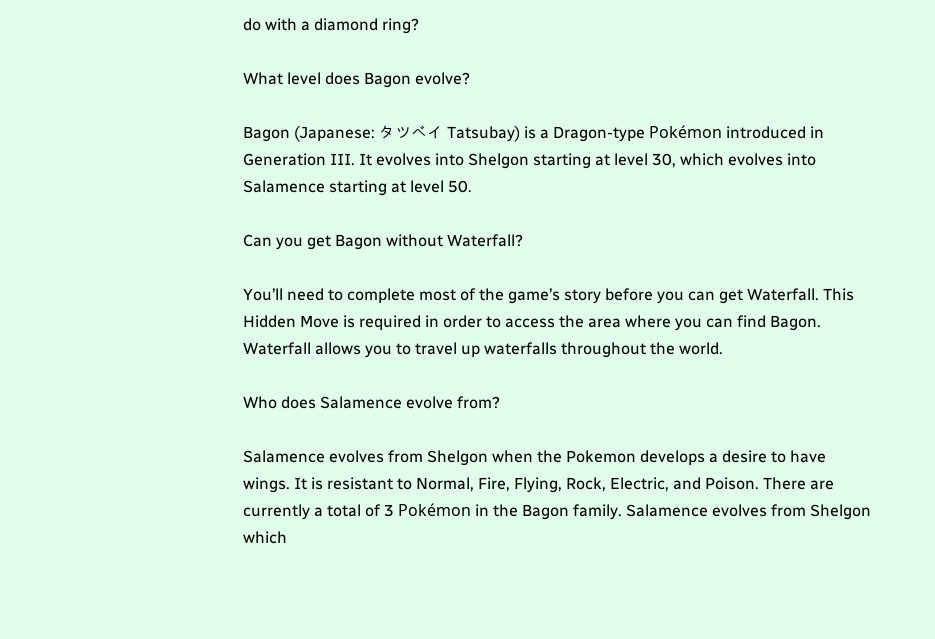do with a diamond ring?

What level does Bagon evolve?

Bagon (Japanese: タツベイ Tatsubay) is a Dragon-type Pokémon introduced in Generation III. It evolves into Shelgon starting at level 30, which evolves into Salamence starting at level 50.

Can you get Bagon without Waterfall?

You’ll need to complete most of the game’s story before you can get Waterfall. This Hidden Move is required in order to access the area where you can find Bagon. Waterfall allows you to travel up waterfalls throughout the world.

Who does Salamence evolve from?

Salamence evolves from Shelgon when the Pokemon develops a desire to have wings. It is resistant to Normal, Fire, Flying, Rock, Electric, and Poison. There are currently a total of 3 Pokémon in the Bagon family. Salamence evolves from Shelgon which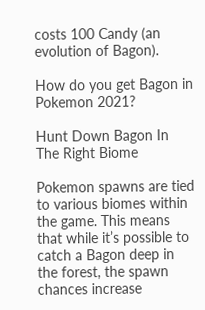costs 100 Candy (an evolution of Bagon).

How do you get Bagon in Pokemon 2021?

Hunt Down Bagon In The Right Biome

Pokemon spawns are tied to various biomes within the game. This means that while it’s possible to catch a Bagon deep in the forest, the spawn chances increase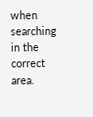when searching in the correct area.